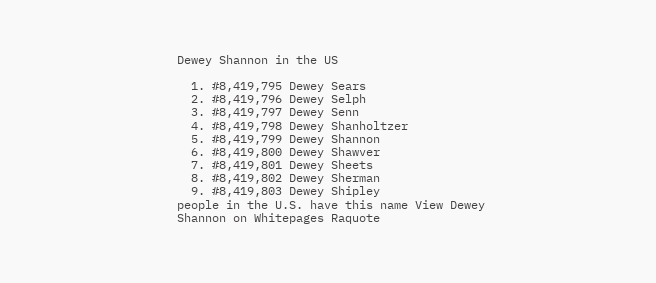Dewey Shannon in the US

  1. #8,419,795 Dewey Sears
  2. #8,419,796 Dewey Selph
  3. #8,419,797 Dewey Senn
  4. #8,419,798 Dewey Shanholtzer
  5. #8,419,799 Dewey Shannon
  6. #8,419,800 Dewey Shawver
  7. #8,419,801 Dewey Sheets
  8. #8,419,802 Dewey Sherman
  9. #8,419,803 Dewey Shipley
people in the U.S. have this name View Dewey Shannon on Whitepages Raquote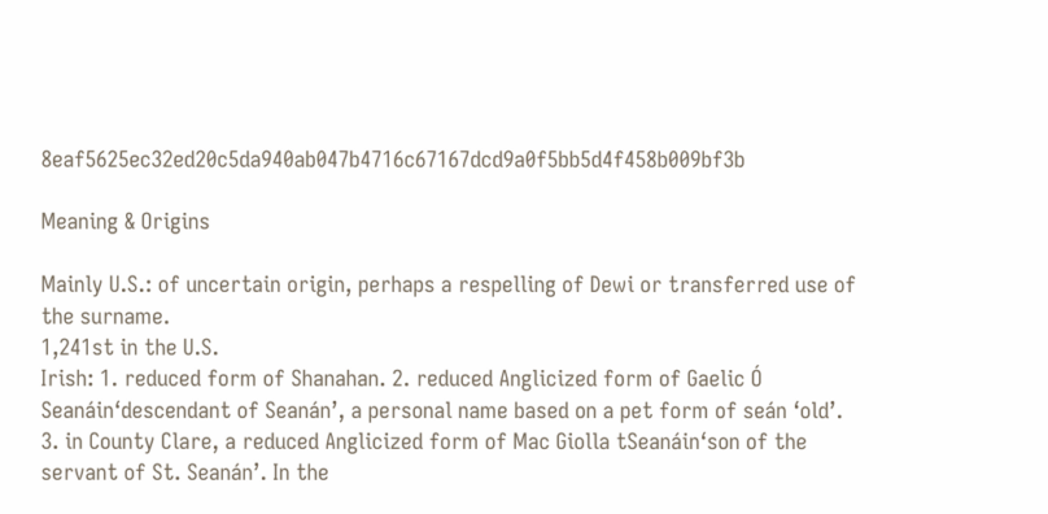8eaf5625ec32ed20c5da940ab047b4716c67167dcd9a0f5bb5d4f458b009bf3b

Meaning & Origins

Mainly U.S.: of uncertain origin, perhaps a respelling of Dewi or transferred use of the surname.
1,241st in the U.S.
Irish: 1. reduced form of Shanahan. 2. reduced Anglicized form of Gaelic Ó Seanáin‘descendant of Seanán’, a personal name based on a pet form of seán ‘old’. 3. in County Clare, a reduced Anglicized form of Mac Giolla tSeanáin‘son of the servant of St. Seanán’. In the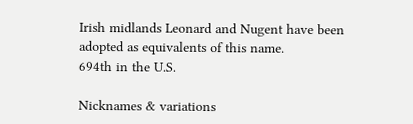Irish midlands Leonard and Nugent have been adopted as equivalents of this name.
694th in the U.S.

Nicknames & variations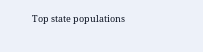Top state populations